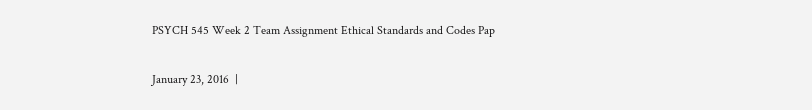PSYCH 545 Week 2 Team Assignment Ethical Standards and Codes Pap

January 23, 2016  |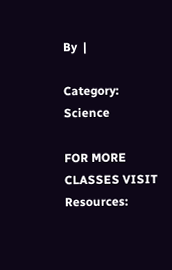By  |

Category: Science

FOR MORE CLASSES VISIT Resources: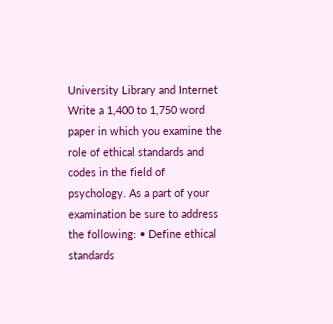University Library and Internet Write a 1,400 to 1,750 word paper in which you examine the role of ethical standards and codes in the field of psychology. As a part of your examination be sure to address the following: • Define ethical standards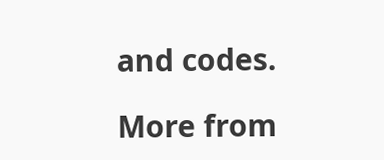and codes.

More from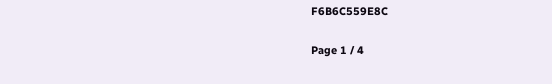F6B6C559E8C

Page 1 / 4